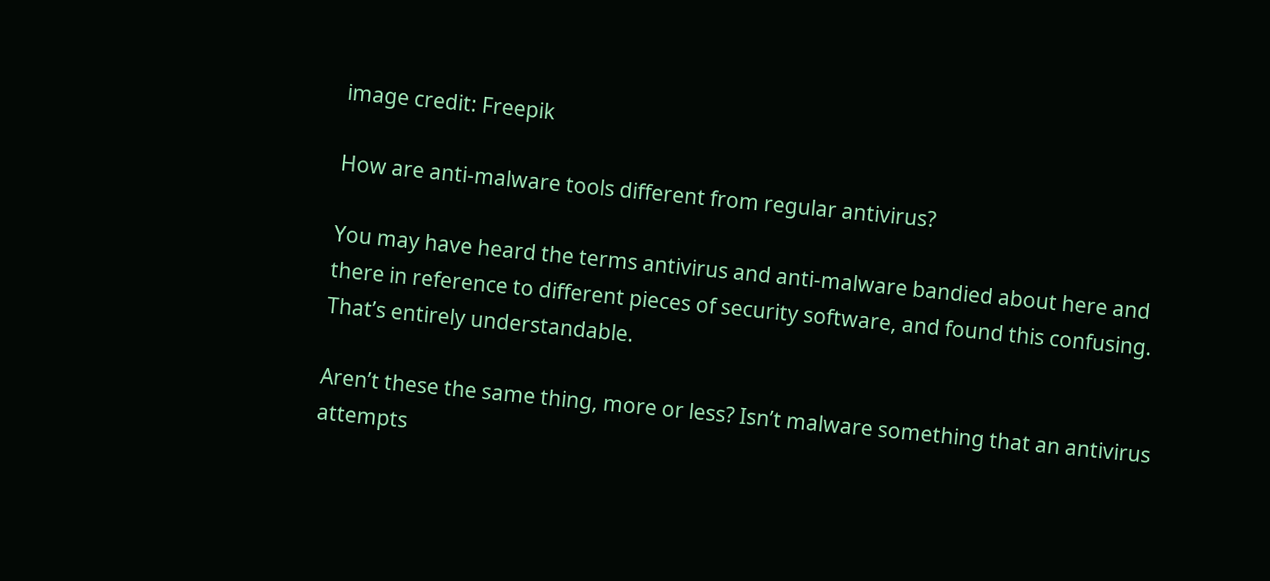image credit: Freepik

How are anti-malware tools different from regular antivirus?

You may have heard the terms antivirus and anti-malware bandied about here and there in reference to different pieces of security software, and found this confusing. That’s entirely understandable.

Aren’t these the same thing, more or less? Isn’t malware something that an antivirus attempts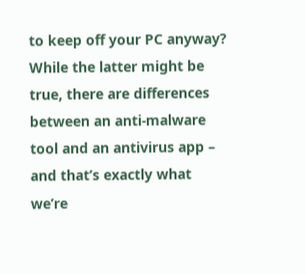to keep off your PC anyway? While the latter might be true, there are differences between an anti-malware tool and an antivirus app – and that’s exactly what we’re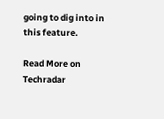going to dig into in this feature.

Read More on Techradar